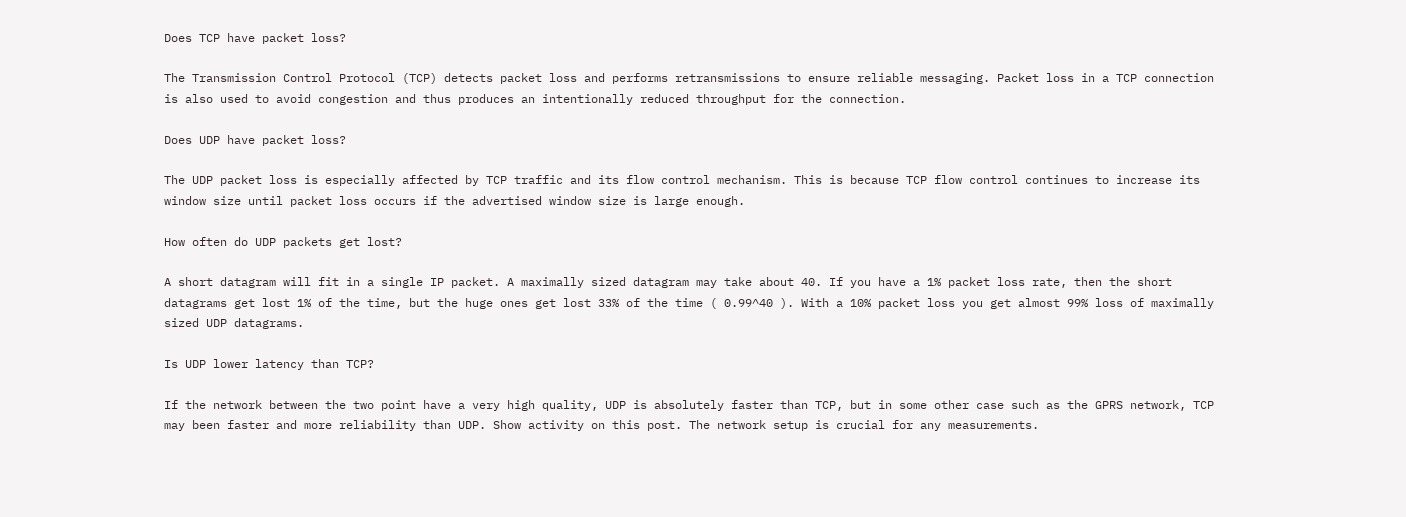Does TCP have packet loss?

The Transmission Control Protocol (TCP) detects packet loss and performs retransmissions to ensure reliable messaging. Packet loss in a TCP connection is also used to avoid congestion and thus produces an intentionally reduced throughput for the connection.

Does UDP have packet loss?

The UDP packet loss is especially affected by TCP traffic and its flow control mechanism. This is because TCP flow control continues to increase its window size until packet loss occurs if the advertised window size is large enough.

How often do UDP packets get lost?

A short datagram will fit in a single IP packet. A maximally sized datagram may take about 40. If you have a 1% packet loss rate, then the short datagrams get lost 1% of the time, but the huge ones get lost 33% of the time ( 0.99^40 ). With a 10% packet loss you get almost 99% loss of maximally sized UDP datagrams.

Is UDP lower latency than TCP?

If the network between the two point have a very high quality, UDP is absolutely faster than TCP, but in some other case such as the GPRS network, TCP may been faster and more reliability than UDP. Show activity on this post. The network setup is crucial for any measurements.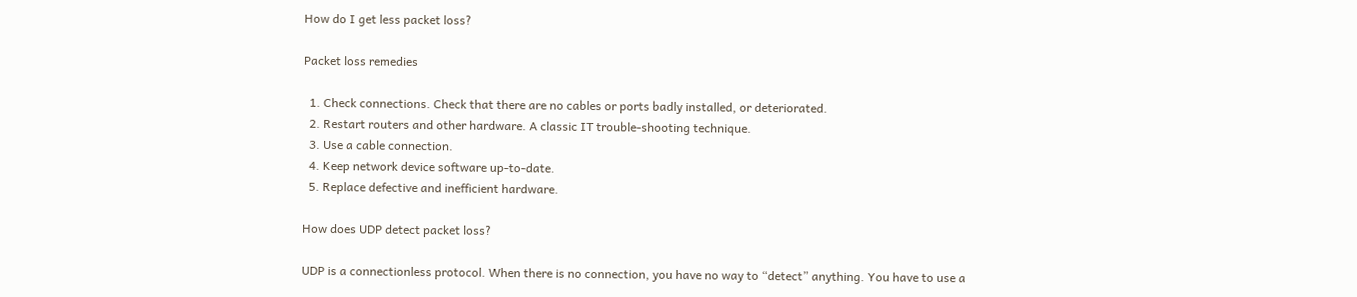How do I get less packet loss?

Packet loss remedies

  1. Check connections. Check that there are no cables or ports badly installed, or deteriorated.
  2. Restart routers and other hardware. A classic IT trouble-shooting technique.
  3. Use a cable connection.
  4. Keep network device software up-to-date.
  5. Replace defective and inefficient hardware.

How does UDP detect packet loss?

UDP is a connectionless protocol. When there is no connection, you have no way to “detect” anything. You have to use a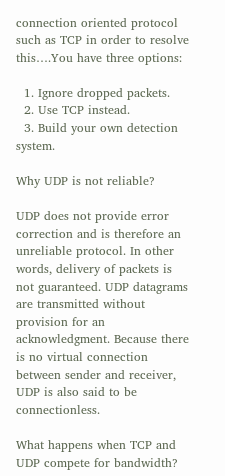connection oriented protocol such as TCP in order to resolve this….You have three options:

  1. Ignore dropped packets.
  2. Use TCP instead.
  3. Build your own detection system.

Why UDP is not reliable?

UDP does not provide error correction and is therefore an unreliable protocol. In other words, delivery of packets is not guaranteed. UDP datagrams are transmitted without provision for an acknowledgment. Because there is no virtual connection between sender and receiver, UDP is also said to be connectionless.

What happens when TCP and UDP compete for bandwidth?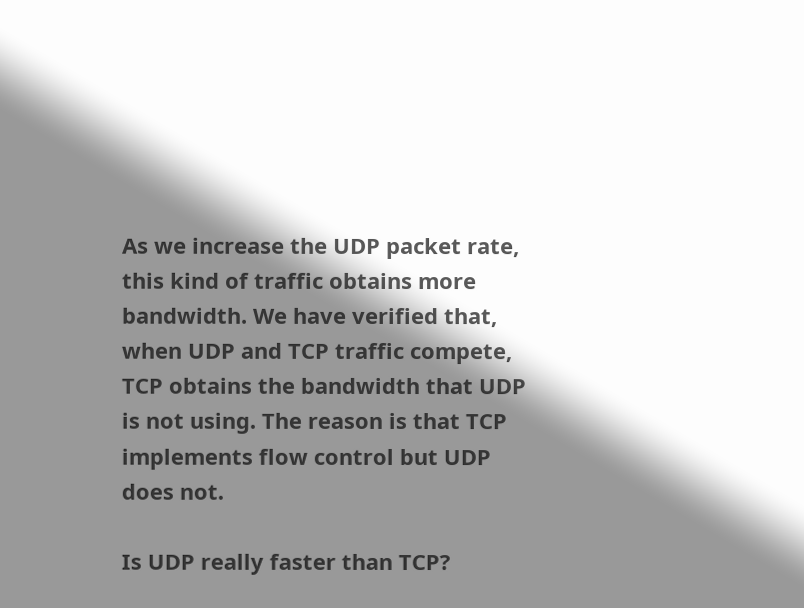As we increase the UDP packet rate, this kind of traffic obtains more bandwidth. We have verified that, when UDP and TCP traffic compete, TCP obtains the bandwidth that UDP is not using. The reason is that TCP implements flow control but UDP does not.

Is UDP really faster than TCP?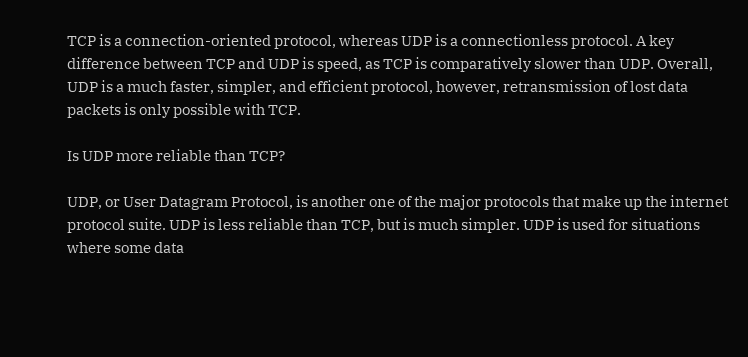TCP is a connection-oriented protocol, whereas UDP is a connectionless protocol. A key difference between TCP and UDP is speed, as TCP is comparatively slower than UDP. Overall, UDP is a much faster, simpler, and efficient protocol, however, retransmission of lost data packets is only possible with TCP.

Is UDP more reliable than TCP?

UDP, or User Datagram Protocol, is another one of the major protocols that make up the internet protocol suite. UDP is less reliable than TCP, but is much simpler. UDP is used for situations where some data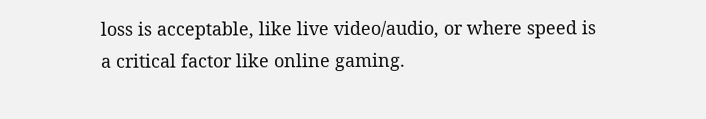loss is acceptable, like live video/audio, or where speed is a critical factor like online gaming.